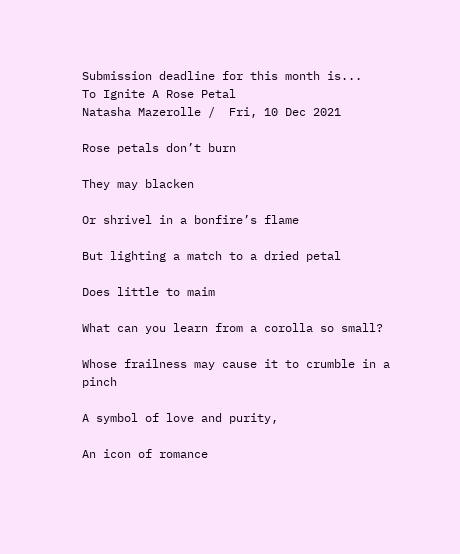Submission deadline for this month is...
To Ignite A Rose Petal
Natasha Mazerolle /  Fri, 10 Dec 2021

Rose petals don’t burn

They may blacken

Or shrivel in a bonfire’s flame

But lighting a match to a dried petal

Does little to maim

What can you learn from a corolla so small?

Whose frailness may cause it to crumble in a pinch

A symbol of love and purity,

An icon of romance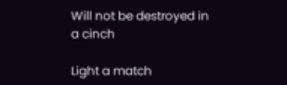Will not be destroyed in a cinch

Light a match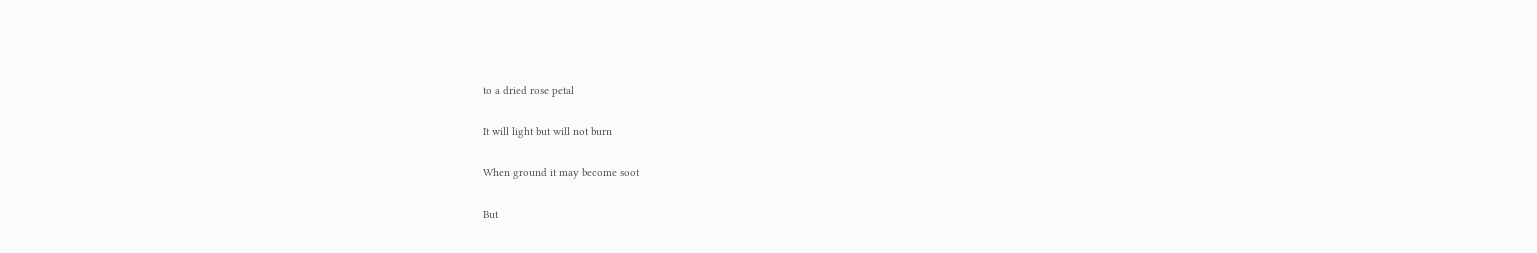to a dried rose petal

It will light but will not burn

When ground it may become soot

But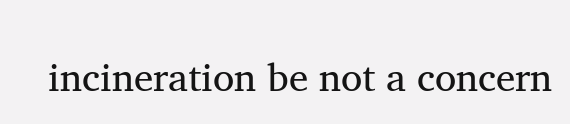incineration be not a concern